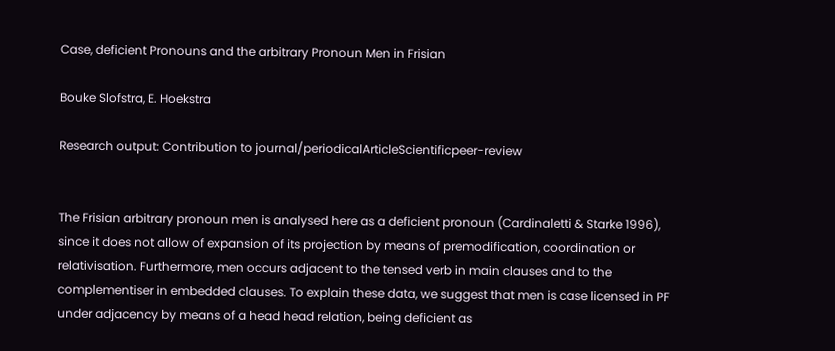Case, deficient Pronouns and the arbitrary Pronoun Men in Frisian

Bouke Slofstra, E. Hoekstra

Research output: Contribution to journal/periodicalArticleScientificpeer-review


The Frisian arbitrary pronoun men is analysed here as a deficient pronoun (Cardinaletti & Starke 1996), since it does not allow of expansion of its projection by means of premodification, coordination or relativisation. Furthermore, men occurs adjacent to the tensed verb in main clauses and to the complementiser in embedded clauses. To explain these data, we suggest that men is case licensed in PF under adjacency by means of a head head relation, being deficient as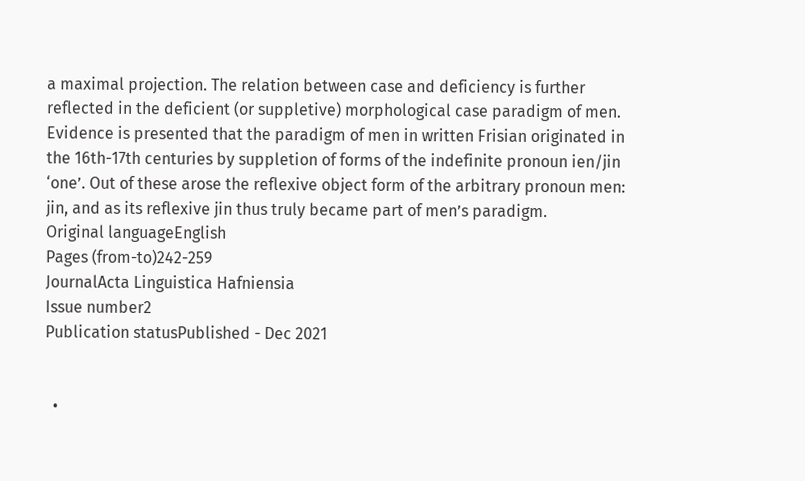a maximal projection. The relation between case and deficiency is further reflected in the deficient (or suppletive) morphological case paradigm of men. Evidence is presented that the paradigm of men in written Frisian originated in the 16th-17th centuries by suppletion of forms of the indefinite pronoun ien/jin ‘one’. Out of these arose the reflexive object form of the arbitrary pronoun men: jin, and as its reflexive jin thus truly became part of men’s paradigm.
Original languageEnglish
Pages (from-to)242-259
JournalActa Linguistica Hafniensia
Issue number2
Publication statusPublished - Dec 2021


  •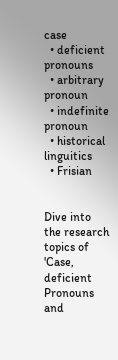case
  • deficient pronouns
  • arbitrary pronoun
  • indefinite pronoun
  • historical linguitics
  • Frisian


Dive into the research topics of 'Case, deficient Pronouns and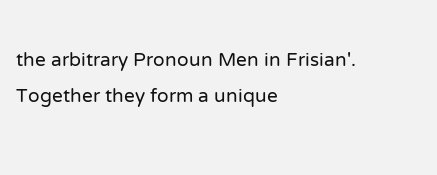the arbitrary Pronoun Men in Frisian'. Together they form a unique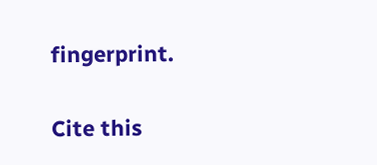fingerprint.

Cite this